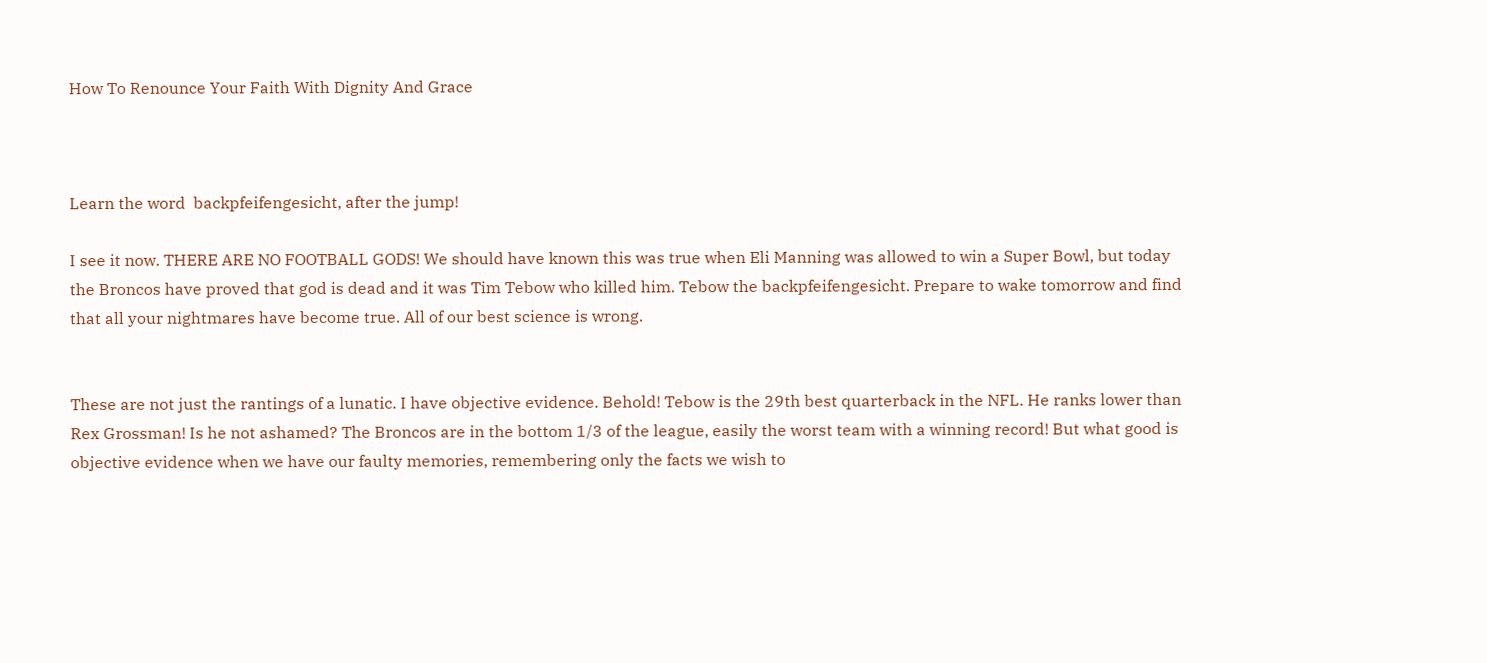How To Renounce Your Faith With Dignity And Grace



Learn the word  backpfeifengesicht, after the jump!

I see it now. THERE ARE NO FOOTBALL GODS! We should have known this was true when Eli Manning was allowed to win a Super Bowl, but today the Broncos have proved that god is dead and it was Tim Tebow who killed him. Tebow the backpfeifengesicht. Prepare to wake tomorrow and find that all your nightmares have become true. All of our best science is wrong.


These are not just the rantings of a lunatic. I have objective evidence. Behold! Tebow is the 29th best quarterback in the NFL. He ranks lower than Rex Grossman! Is he not ashamed? The Broncos are in the bottom 1/3 of the league, easily the worst team with a winning record! But what good is objective evidence when we have our faulty memories, remembering only the facts we wish to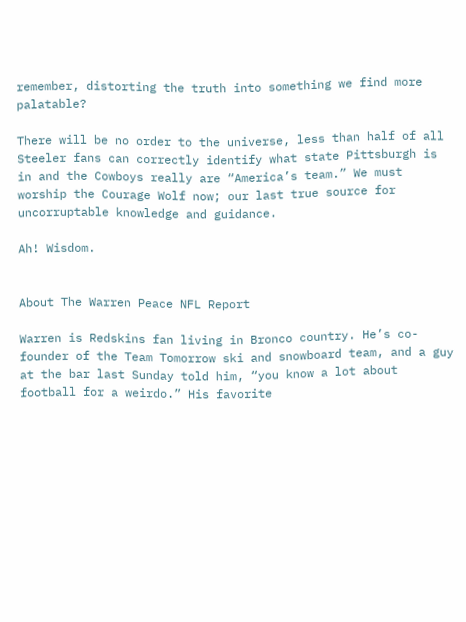remember, distorting the truth into something we find more palatable?

There will be no order to the universe, less than half of all Steeler fans can correctly identify what state Pittsburgh is in and the Cowboys really are “America’s team.” We must worship the Courage Wolf now; our last true source for uncorruptable knowledge and guidance.

Ah! Wisdom.


About The Warren Peace NFL Report

Warren is Redskins fan living in Bronco country. He’s co-founder of the Team Tomorrow ski and snowboard team, and a guy at the bar last Sunday told him, “you know a lot about football for a weirdo.” His favorite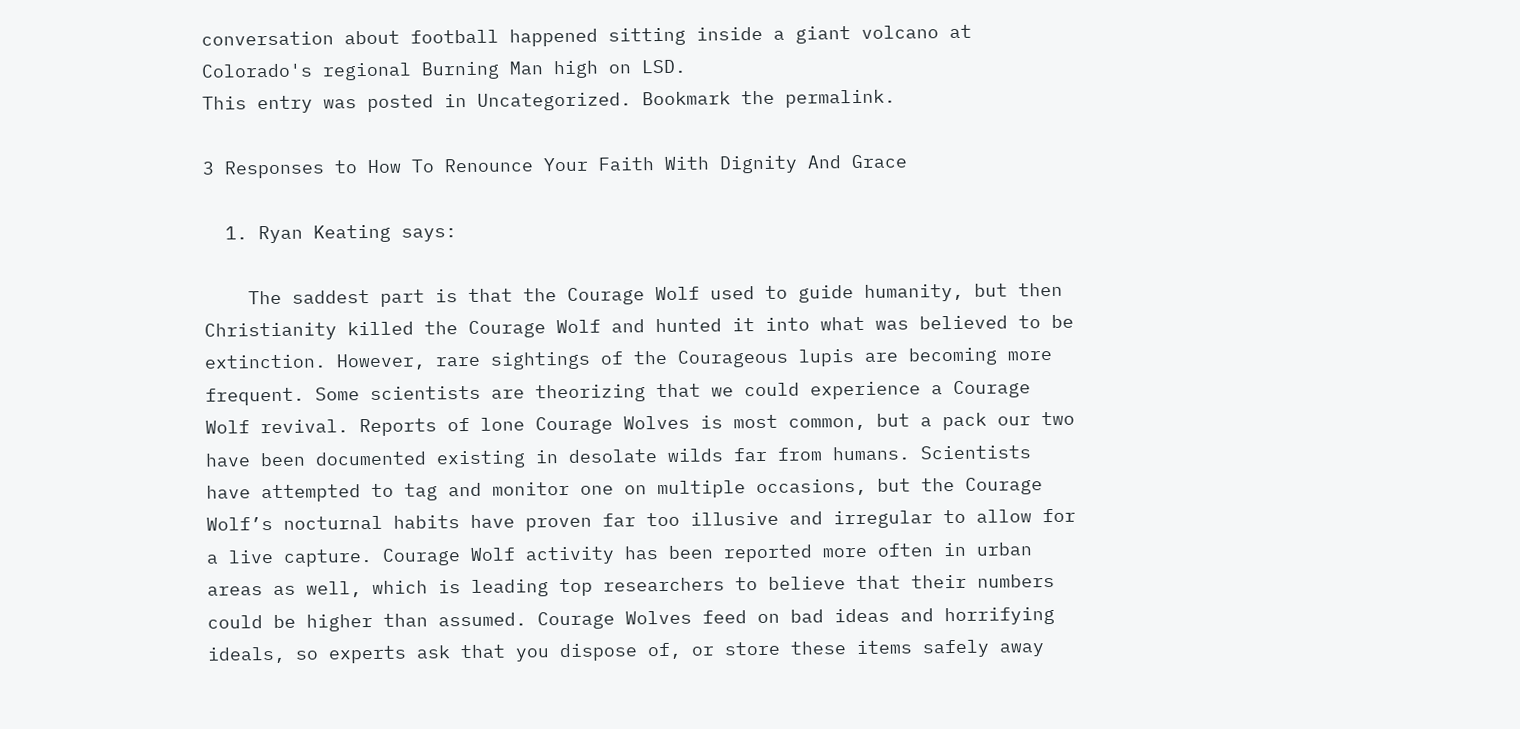conversation about football happened sitting inside a giant volcano at Colorado's regional Burning Man high on LSD.
This entry was posted in Uncategorized. Bookmark the permalink.

3 Responses to How To Renounce Your Faith With Dignity And Grace

  1. Ryan Keating says:

    The saddest part is that the Courage Wolf used to guide humanity, but then Christianity killed the Courage Wolf and hunted it into what was believed to be extinction. However, rare sightings of the Courageous lupis are becoming more frequent. Some scientists are theorizing that we could experience a Courage Wolf revival. Reports of lone Courage Wolves is most common, but a pack our two have been documented existing in desolate wilds far from humans. Scientists have attempted to tag and monitor one on multiple occasions, but the Courage Wolf’s nocturnal habits have proven far too illusive and irregular to allow for a live capture. Courage Wolf activity has been reported more often in urban areas as well, which is leading top researchers to believe that their numbers could be higher than assumed. Courage Wolves feed on bad ideas and horrifying ideals, so experts ask that you dispose of, or store these items safely away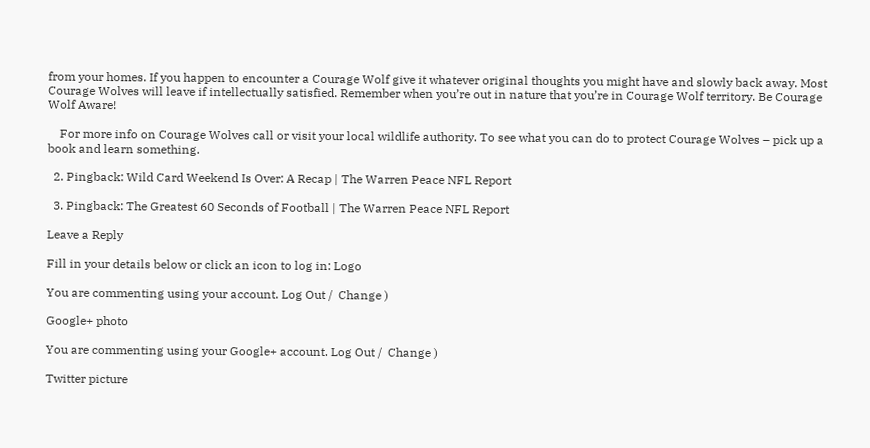from your homes. If you happen to encounter a Courage Wolf give it whatever original thoughts you might have and slowly back away. Most Courage Wolves will leave if intellectually satisfied. Remember when you’re out in nature that you’re in Courage Wolf territory. Be Courage Wolf Aware!

    For more info on Courage Wolves call or visit your local wildlife authority. To see what you can do to protect Courage Wolves – pick up a book and learn something.

  2. Pingback: Wild Card Weekend Is Over: A Recap | The Warren Peace NFL Report

  3. Pingback: The Greatest 60 Seconds of Football | The Warren Peace NFL Report

Leave a Reply

Fill in your details below or click an icon to log in: Logo

You are commenting using your account. Log Out /  Change )

Google+ photo

You are commenting using your Google+ account. Log Out /  Change )

Twitter picture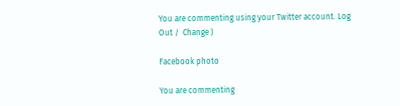You are commenting using your Twitter account. Log Out /  Change )

Facebook photo

You are commenting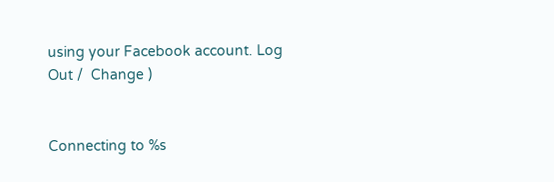using your Facebook account. Log Out /  Change )


Connecting to %s